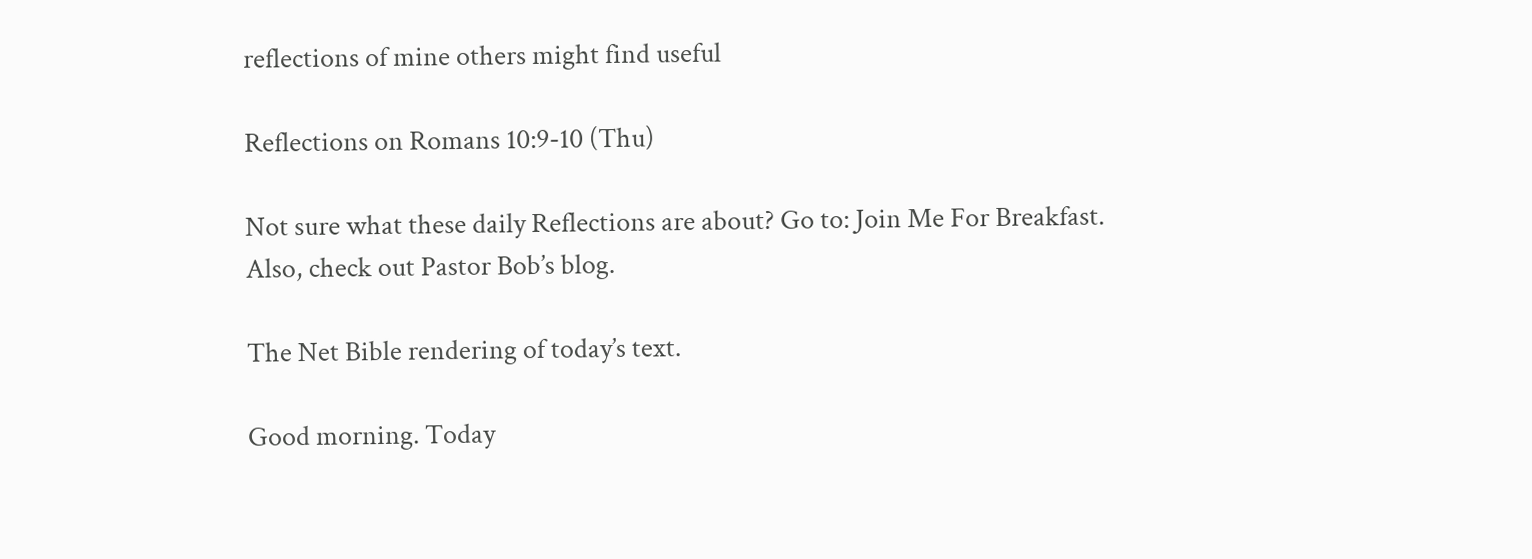reflections of mine others might find useful

Reflections on Romans 10:9-10 (Thu)

Not sure what these daily Reflections are about? Go to: Join Me For Breakfast.
Also, check out Pastor Bob’s blog.

The Net Bible rendering of today’s text.

Good morning. Today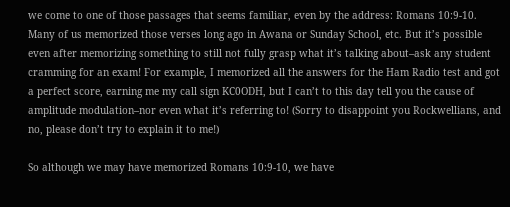we come to one of those passages that seems familiar, even by the address: Romans 10:9-10. Many of us memorized those verses long ago in Awana or Sunday School, etc. But it’s possible even after memorizing something to still not fully grasp what it’s talking about–ask any student cramming for an exam! For example, I memorized all the answers for the Ham Radio test and got a perfect score, earning me my call sign KC0ODH, but I can’t to this day tell you the cause of amplitude modulation–nor even what it’s referring to! (Sorry to disappoint you Rockwellians, and no, please don’t try to explain it to me!)

So although we may have memorized Romans 10:9-10, we have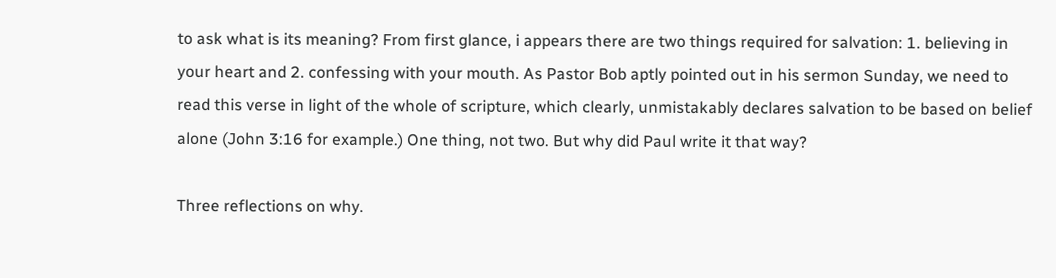to ask what is its meaning? From first glance, i appears there are two things required for salvation: 1. believing in your heart and 2. confessing with your mouth. As Pastor Bob aptly pointed out in his sermon Sunday, we need to read this verse in light of the whole of scripture, which clearly, unmistakably declares salvation to be based on belief alone (John 3:16 for example.) One thing, not two. But why did Paul write it that way?

Three reflections on why.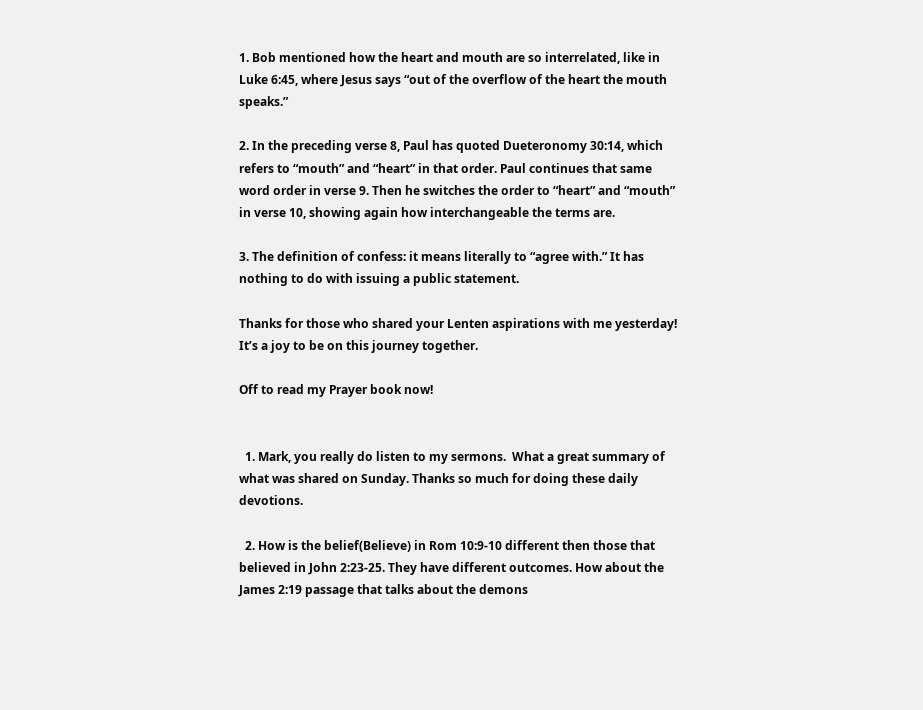1. Bob mentioned how the heart and mouth are so interrelated, like in Luke 6:45, where Jesus says “out of the overflow of the heart the mouth speaks.”

2. In the preceding verse 8, Paul has quoted Dueteronomy 30:14, which refers to “mouth” and “heart” in that order. Paul continues that same word order in verse 9. Then he switches the order to “heart” and “mouth” in verse 10, showing again how interchangeable the terms are.

3. The definition of confess: it means literally to “agree with.” It has nothing to do with issuing a public statement.

Thanks for those who shared your Lenten aspirations with me yesterday! It’s a joy to be on this journey together.

Off to read my Prayer book now!


  1. Mark, you really do listen to my sermons.  What a great summary of what was shared on Sunday. Thanks so much for doing these daily devotions.

  2. How is the belief(Believe) in Rom 10:9-10 different then those that believed in John 2:23-25. They have different outcomes. How about the James 2:19 passage that talks about the demons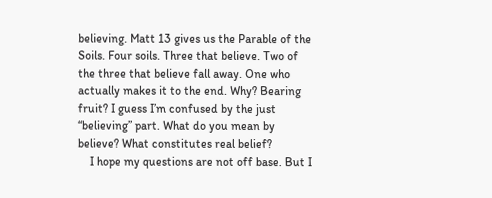believing. Matt 13 gives us the Parable of the Soils. Four soils. Three that believe. Two of the three that believe fall away. One who actually makes it to the end. Why? Bearing fruit? I guess I’m confused by the just “believing” part. What do you mean by believe? What constitutes real belief?
    I hope my questions are not off base. But I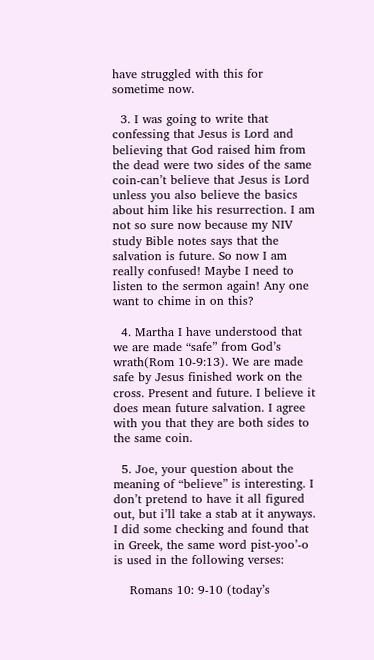have struggled with this for sometime now.

  3. I was going to write that confessing that Jesus is Lord and believing that God raised him from the dead were two sides of the same coin-can’t believe that Jesus is Lord unless you also believe the basics about him like his resurrection. I am not so sure now because my NIV study Bible notes says that the salvation is future. So now I am really confused! Maybe I need to listen to the sermon again! Any one want to chime in on this?

  4. Martha I have understood that we are made “safe” from God’s wrath(Rom 10-9:13). We are made safe by Jesus finished work on the cross. Present and future. I believe it does mean future salvation. I agree with you that they are both sides to the same coin.

  5. Joe, your question about the meaning of “believe” is interesting. I don’t pretend to have it all figured out, but i’ll take a stab at it anyways. I did some checking and found that in Greek, the same word pist-yoo’-o is used in the following verses:

    Romans 10: 9-10 (today’s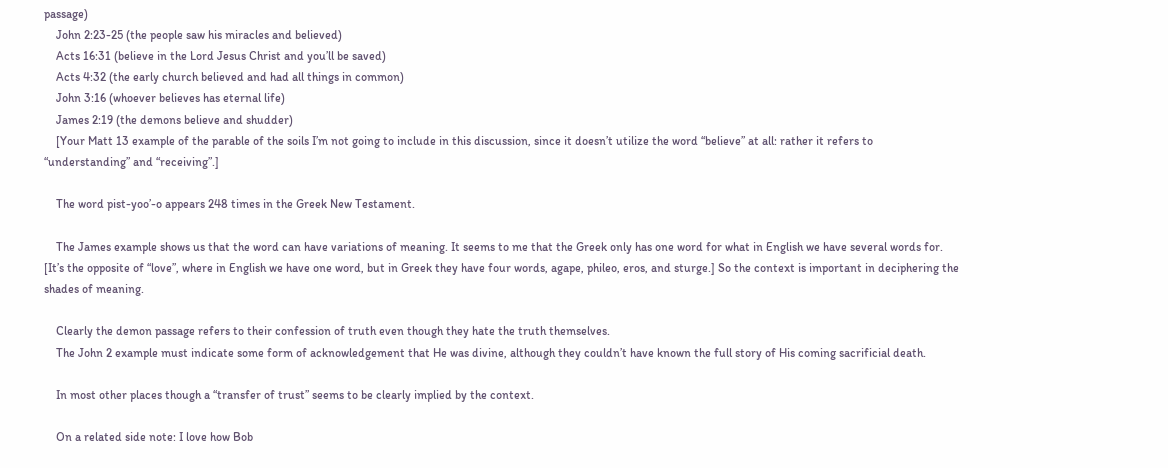passage)
    John 2:23-25 (the people saw his miracles and believed)
    Acts 16:31 (believe in the Lord Jesus Christ and you’ll be saved)
    Acts 4:32 (the early church believed and had all things in common)
    John 3:16 (whoever believes has eternal life)
    James 2:19 (the demons believe and shudder)
    [Your Matt 13 example of the parable of the soils I’m not going to include in this discussion, since it doesn’t utilize the word “believe” at all: rather it refers to “understanding” and “receiving”.]

    The word pist-yoo’-o appears 248 times in the Greek New Testament.

    The James example shows us that the word can have variations of meaning. It seems to me that the Greek only has one word for what in English we have several words for. [It’s the opposite of “love”, where in English we have one word, but in Greek they have four words, agape, phileo, eros, and sturge.] So the context is important in deciphering the shades of meaning.

    Clearly the demon passage refers to their confession of truth even though they hate the truth themselves.
    The John 2 example must indicate some form of acknowledgement that He was divine, although they couldn’t have known the full story of His coming sacrificial death.

    In most other places though a “transfer of trust” seems to be clearly implied by the context.

    On a related side note: I love how Bob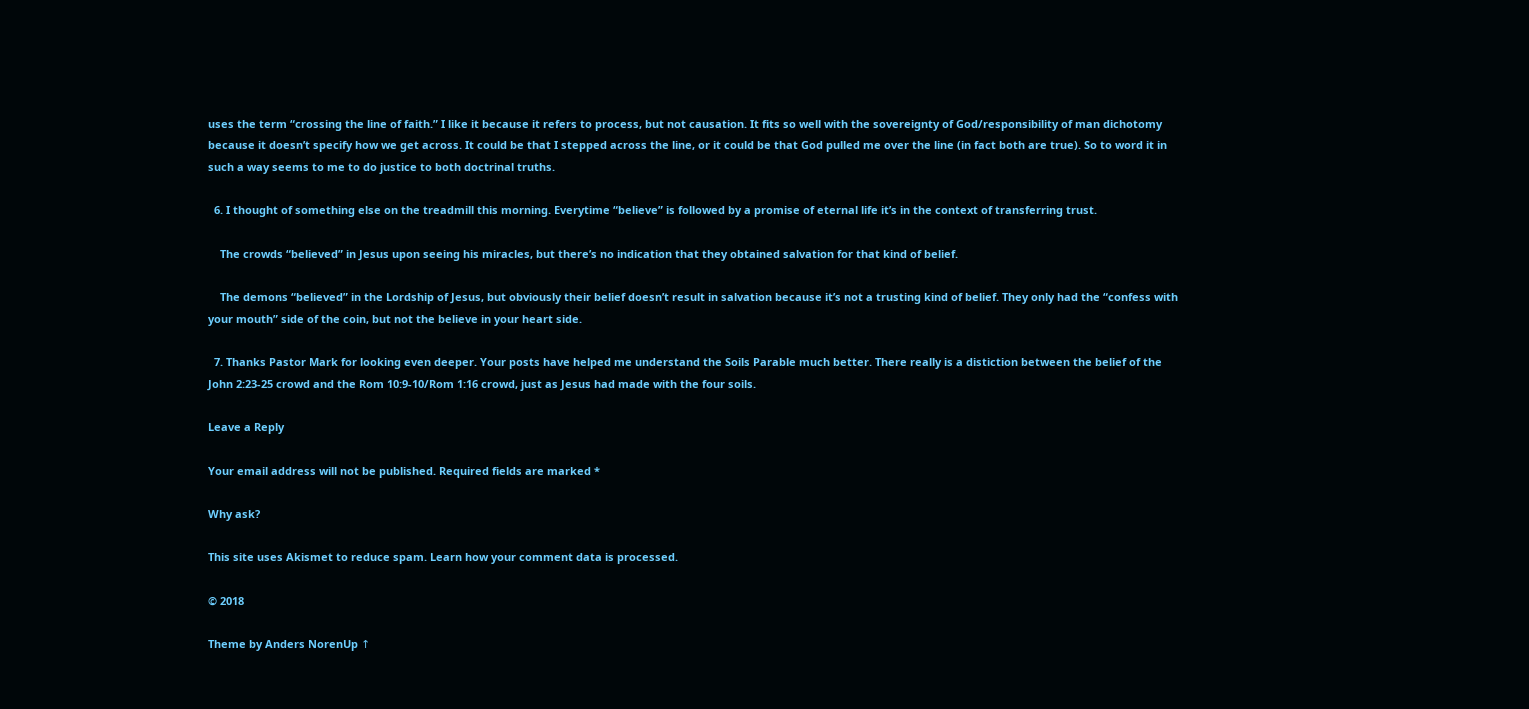uses the term “crossing the line of faith.” I like it because it refers to process, but not causation. It fits so well with the sovereignty of God/responsibility of man dichotomy because it doesn’t specify how we get across. It could be that I stepped across the line, or it could be that God pulled me over the line (in fact both are true). So to word it in such a way seems to me to do justice to both doctrinal truths.

  6. I thought of something else on the treadmill this morning. Everytime “believe” is followed by a promise of eternal life it’s in the context of transferring trust.

    The crowds “believed” in Jesus upon seeing his miracles, but there’s no indication that they obtained salvation for that kind of belief.

    The demons “believed” in the Lordship of Jesus, but obviously their belief doesn’t result in salvation because it’s not a trusting kind of belief. They only had the “confess with your mouth” side of the coin, but not the believe in your heart side.

  7. Thanks Pastor Mark for looking even deeper. Your posts have helped me understand the Soils Parable much better. There really is a distiction between the belief of the John 2:23-25 crowd and the Rom 10:9-10/Rom 1:16 crowd, just as Jesus had made with the four soils.

Leave a Reply

Your email address will not be published. Required fields are marked *

Why ask?

This site uses Akismet to reduce spam. Learn how your comment data is processed.

© 2018

Theme by Anders NorenUp ↑